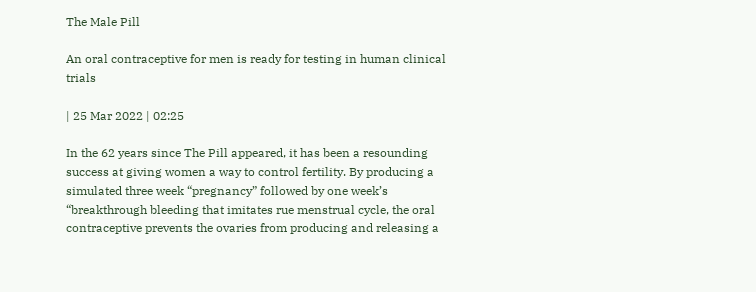The Male Pill

An oral contraceptive for men is ready for testing in human clinical trials

| 25 Mar 2022 | 02:25

In the 62 years since The Pill appeared, it has been a resounding success at giving women a way to control fertility. By producing a simulated three week “pregnancy” followed by one week’s “breakthrough bleeding that imitates rue menstrual cycle, the oral contraceptive prevents the ovaries from producing and releasing a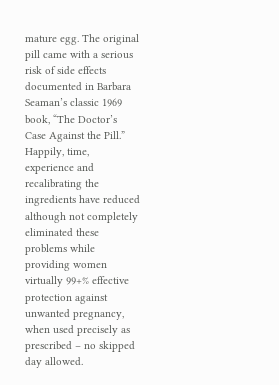mature egg. The original pill came with a serious risk of side effects documented in Barbara Seaman’s classic 1969 book, “The Doctor’s Case Against the Pill.” Happily, time, experience and recalibrating the ingredients have reduced although not completely eliminated these problems while providing women virtually 99+% effective protection against unwanted pregnancy, when used precisely as prescribed – no skipped day allowed.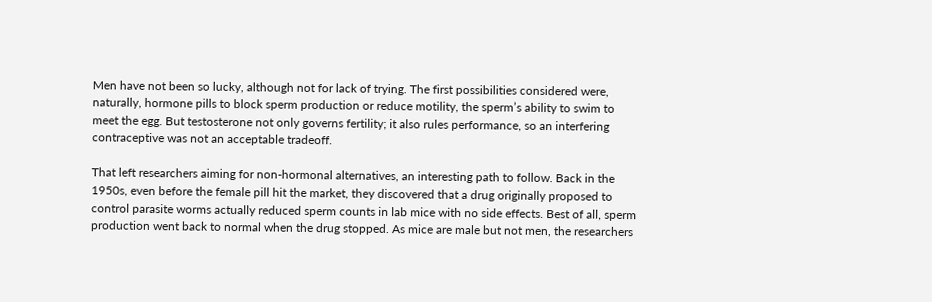Men have not been so lucky, although not for lack of trying. The first possibilities considered were, naturally, hormone pills to block sperm production or reduce motility, the sperm’s ability to swim to meet the egg. But testosterone not only governs fertility; it also rules performance, so an interfering contraceptive was not an acceptable tradeoff.

That left researchers aiming for non-hormonal alternatives, an interesting path to follow. Back in the 1950s, even before the female pill hit the market, they discovered that a drug originally proposed to control parasite worms actually reduced sperm counts in lab mice with no side effects. Best of all, sperm production went back to normal when the drug stopped. As mice are male but not men, the researchers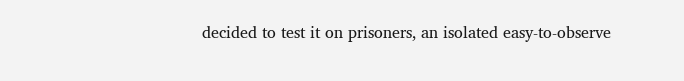decided to test it on prisoners, an isolated easy-to-observe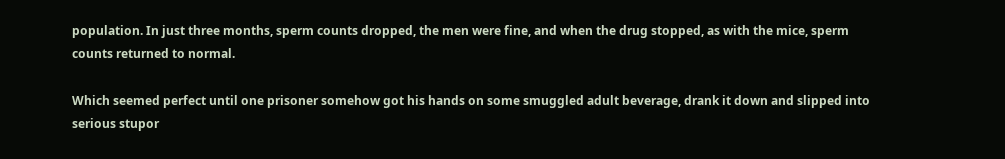population. In just three months, sperm counts dropped, the men were fine, and when the drug stopped, as with the mice, sperm counts returned to normal.

Which seemed perfect until one prisoner somehow got his hands on some smuggled adult beverage, drank it down and slipped into serious stupor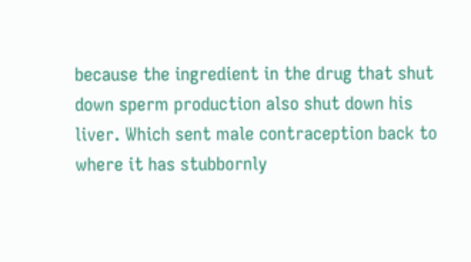because the ingredient in the drug that shut down sperm production also shut down his liver. Which sent male contraception back to where it has stubbornly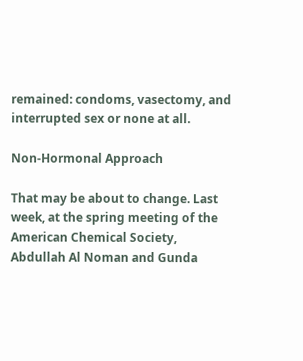remained: condoms, vasectomy, and interrupted sex or none at all.

Non-Hormonal Approach

That may be about to change. Last week, at the spring meeting of the American Chemical Society, Abdullah Al Noman and Gunda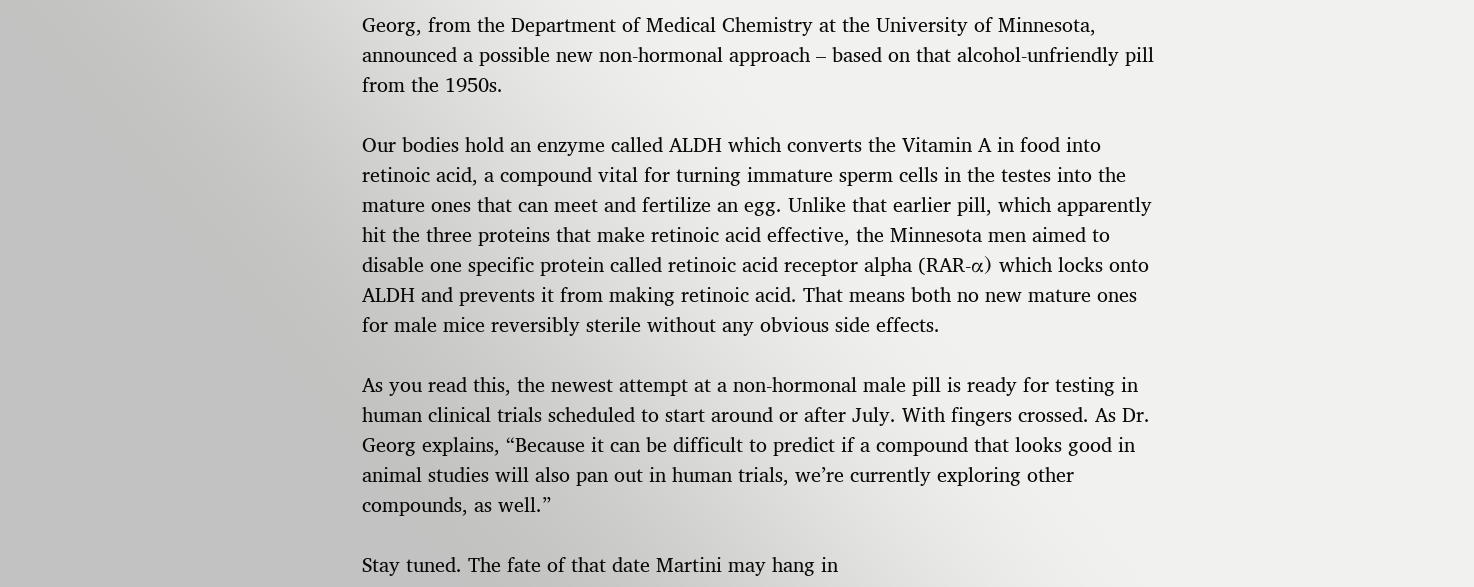Georg, from the Department of Medical Chemistry at the University of Minnesota, announced a possible new non-hormonal approach – based on that alcohol-unfriendly pill from the 1950s.

Our bodies hold an enzyme called ALDH which converts the Vitamin A in food into retinoic acid, a compound vital for turning immature sperm cells in the testes into the mature ones that can meet and fertilize an egg. Unlike that earlier pill, which apparently hit the three proteins that make retinoic acid effective, the Minnesota men aimed to disable one specific protein called retinoic acid receptor alpha (RAR-α) which locks onto ALDH and prevents it from making retinoic acid. That means both no new mature ones for male mice reversibly sterile without any obvious side effects.

As you read this, the newest attempt at a non-hormonal male pill is ready for testing in human clinical trials scheduled to start around or after July. With fingers crossed. As Dr. Georg explains, “Because it can be difficult to predict if a compound that looks good in animal studies will also pan out in human trials, we’re currently exploring other compounds, as well.”

Stay tuned. The fate of that date Martini may hang in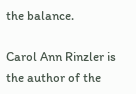the balance.

Carol Ann Rinzler is the author of the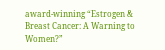award-winning “Estrogen & Breast Cancer: A Warning to Women?”